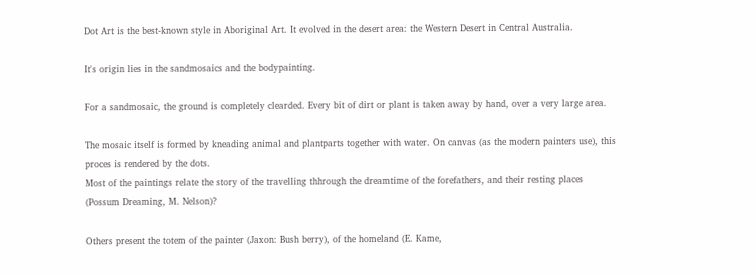Dot Art is the best-known style in Aboriginal Art. It evolved in the desert area: the Western Desert in Central Australia.

It's origin lies in the sandmosaics and the bodypainting.

For a sandmosaic, the ground is completely clearded. Every bit of dirt or plant is taken away by hand, over a very large area.

The mosaic itself is formed by kneading animal and plantparts together with water. On canvas (as the modern painters use), this proces is rendered by the dots.
Most of the paintings relate the story of the travelling thhrough the dreamtime of the forefathers, and their resting places (Possum Dreaming, M. Nelson)?

Others present the totem of the painter (Jaxon: Bush berry), of the homeland (E. Kame,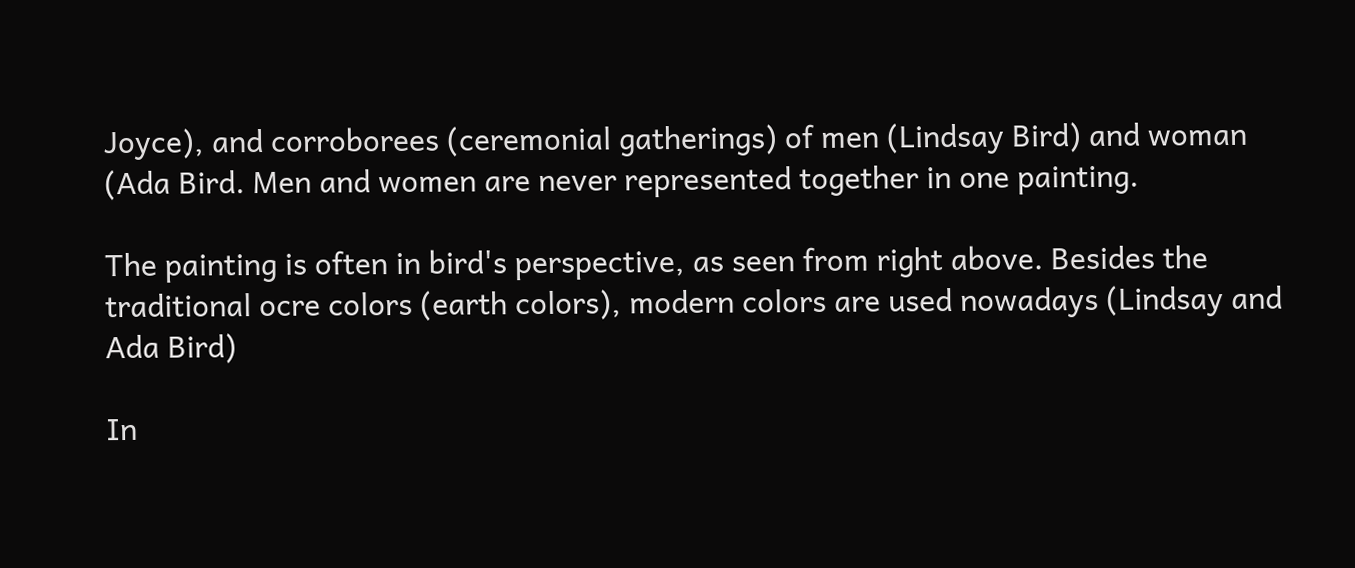Joyce), and corroborees (ceremonial gatherings) of men (Lindsay Bird) and woman (Ada Bird. Men and women are never represented together in one painting.

The painting is often in bird's perspective, as seen from right above. Besides the traditional ocre colors (earth colors), modern colors are used nowadays (Lindsay and Ada Bird)

In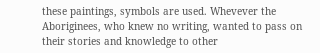these paintings, symbols are used. Whevever the Aboriginees, who knew no writing, wanted to pass on their stories and knowledge to other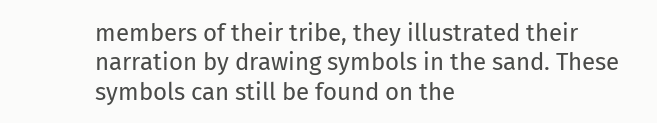members of their tribe, they illustrated their narration by drawing symbols in the sand. These symbols can still be found on the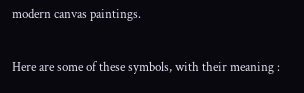modern canvas paintings.

Here are some of these symbols, with their meaning :